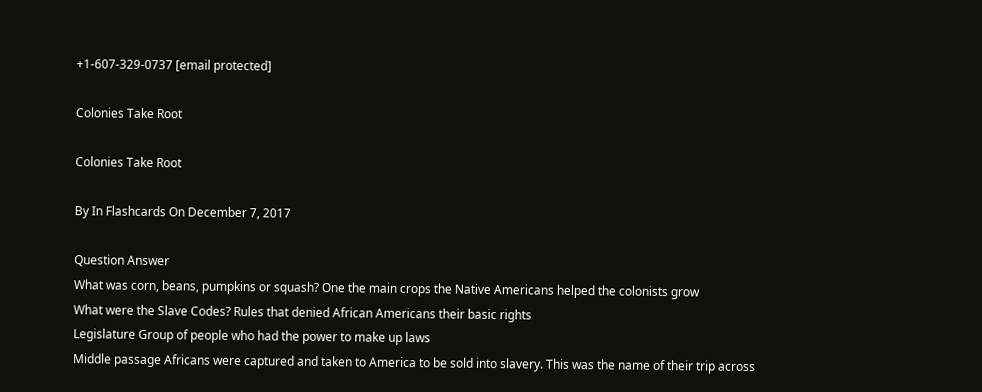+1-607-329-0737 [email protected]

Colonies Take Root

Colonies Take Root

By In Flashcards On December 7, 2017

Question Answer
What was corn, beans, pumpkins or squash? One the main crops the Native Americans helped the colonists grow
What were the Slave Codes? Rules that denied African Americans their basic rights
Legislature Group of people who had the power to make up laws
Middle passage Africans were captured and taken to America to be sold into slavery. This was the name of their trip across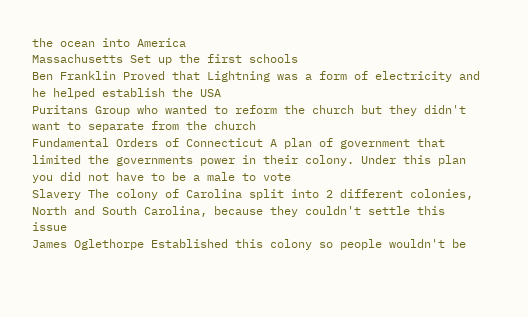the ocean into America
Massachusetts Set up the first schools
Ben Franklin Proved that Lightning was a form of electricity and he helped establish the USA
Puritans Group who wanted to reform the church but they didn't want to separate from the church
Fundamental Orders of Connecticut A plan of government that limited the governments power in their colony. Under this plan you did not have to be a male to vote
Slavery The colony of Carolina split into 2 different colonies, North and South Carolina, because they couldn't settle this issue
James Oglethorpe Established this colony so people wouldn't be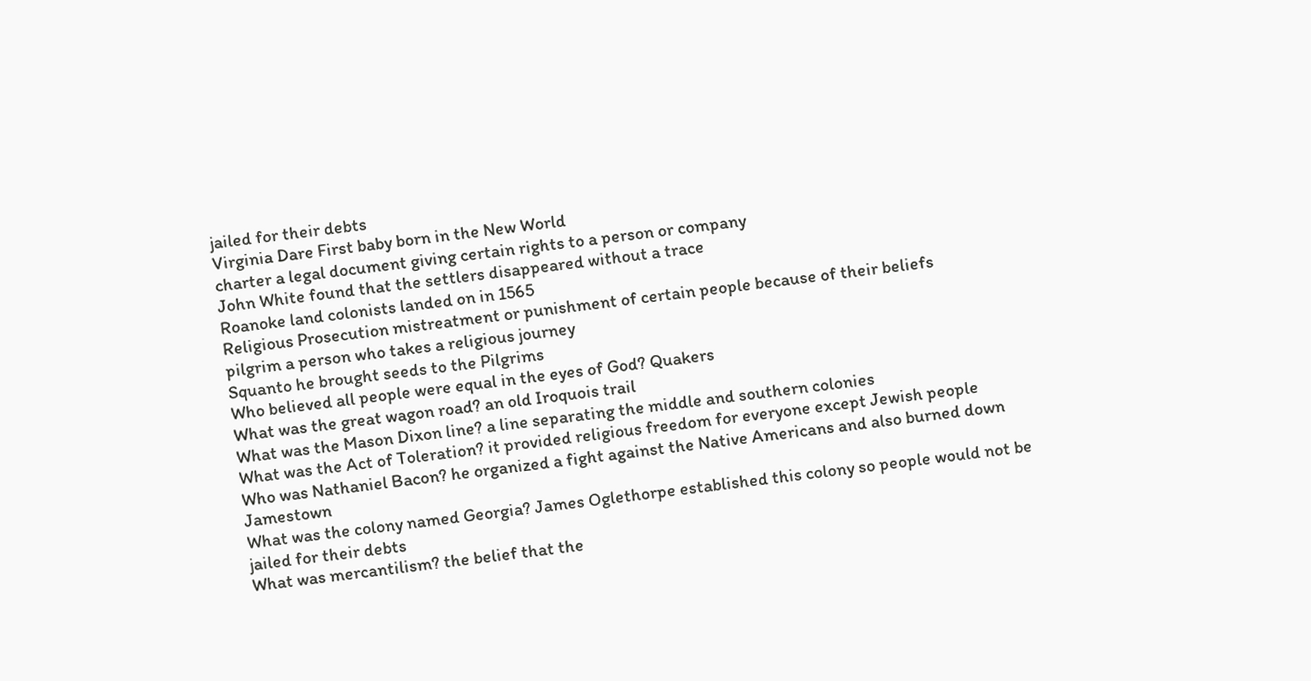jailed for their debts
Virginia Dare First baby born in the New World
charter a legal document giving certain rights to a person or company
John White found that the settlers disappeared without a trace
Roanoke land colonists landed on in 1565
Religious Prosecution mistreatment or punishment of certain people because of their beliefs
pilgrim a person who takes a religious journey
Squanto he brought seeds to the Pilgrims
Who believed all people were equal in the eyes of God? Quakers
What was the great wagon road? an old Iroquois trail
What was the Mason Dixon line? a line separating the middle and southern colonies
What was the Act of Toleration? it provided religious freedom for everyone except Jewish people
Who was Nathaniel Bacon? he organized a fight against the Native Americans and also burned down Jamestown
What was the colony named Georgia? James Oglethorpe established this colony so people would not be jailed for their debts
What was mercantilism? the belief that the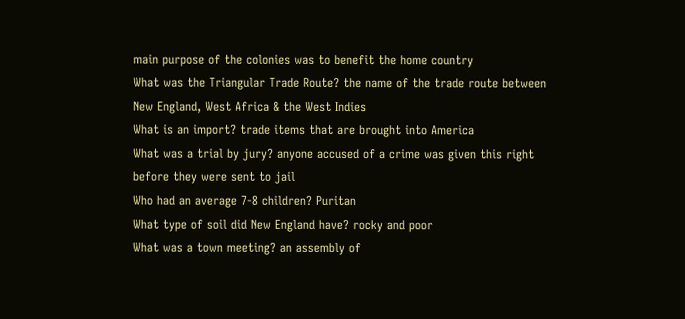main purpose of the colonies was to benefit the home country
What was the Triangular Trade Route? the name of the trade route between New England, West Africa & the West Indies
What is an import? trade items that are brought into America
What was a trial by jury? anyone accused of a crime was given this right before they were sent to jail
Who had an average 7-8 children? Puritan
What type of soil did New England have? rocky and poor
What was a town meeting? an assembly of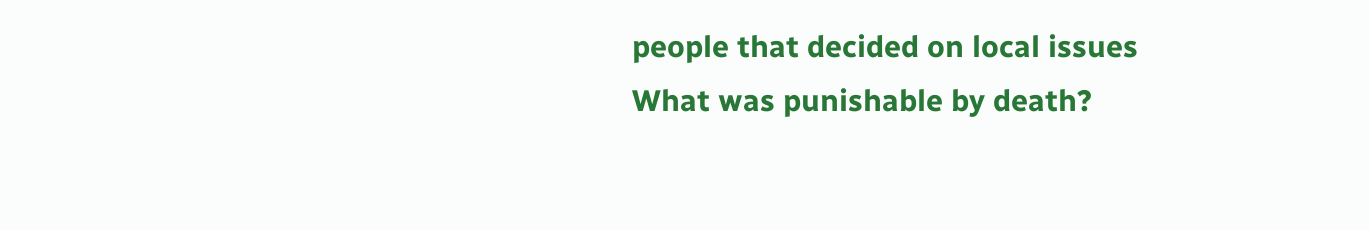people that decided on local issues
What was punishable by death?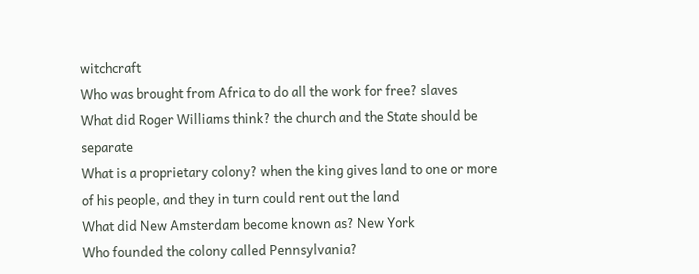witchcraft
Who was brought from Africa to do all the work for free? slaves
What did Roger Williams think? the church and the State should be separate
What is a proprietary colony? when the king gives land to one or more of his people, and they in turn could rent out the land
What did New Amsterdam become known as? New York
Who founded the colony called Pennsylvania?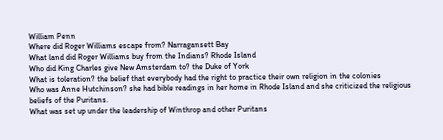William Penn
Where did Roger Williams escape from? Narragansett Bay
What land did Roger Williams buy from the Indians? Rhode Island
Who did King Charles give New Amsterdam to? the Duke of York
What is toleration? the belief that everybody had the right to practice their own religion in the colonies
Who was Anne Hutchinson? she had bible readings in her home in Rhode Island and she criticized the religious beliefs of the Puritans.
What was set up under the leadership of Winthrop and other Puritans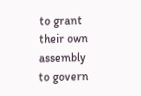to grant their own assembly to govern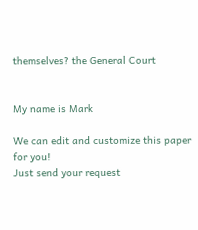themselves? the General Court


My name is Mark

We can edit and customize this paper for you!
Just send your request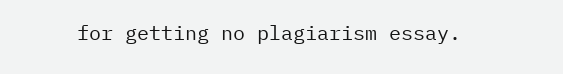for getting no plagiarism essay.